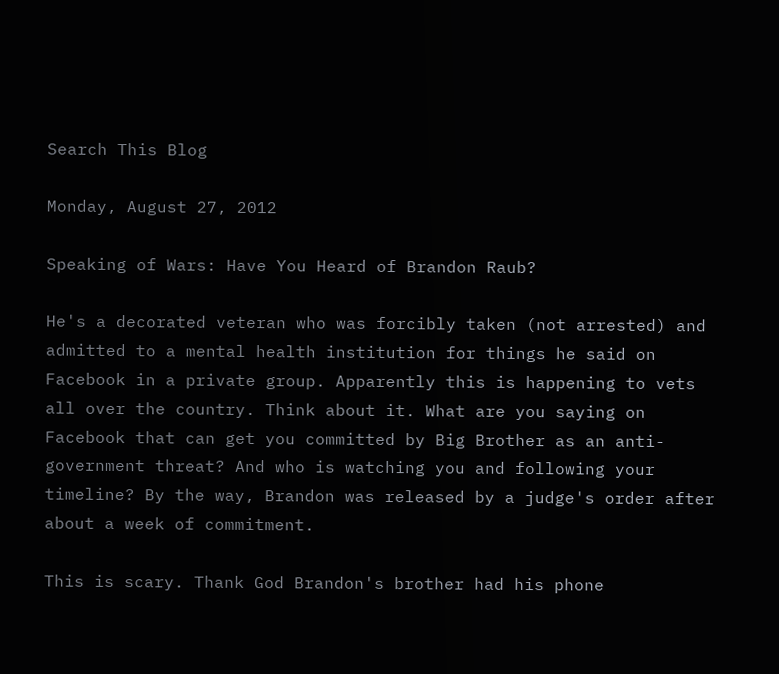Search This Blog

Monday, August 27, 2012

Speaking of Wars: Have You Heard of Brandon Raub?

He's a decorated veteran who was forcibly taken (not arrested) and admitted to a mental health institution for things he said on Facebook in a private group. Apparently this is happening to vets all over the country. Think about it. What are you saying on Facebook that can get you committed by Big Brother as an anti-government threat? And who is watching you and following your timeline? By the way, Brandon was released by a judge's order after about a week of commitment.

This is scary. Thank God Brandon's brother had his phone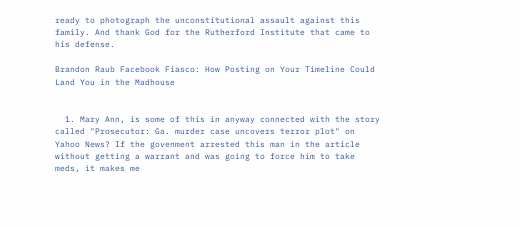ready to photograph the unconstitutional assault against this family. And thank God for the Rutherford Institute that came to his defense.

Brandon Raub Facebook Fiasco: How Posting on Your Timeline Could Land You in the Madhouse


  1. Mary Ann, is some of this in anyway connected with the story called "Prosecutor: Ga. murder case uncovers terror plot" on Yahoo News? If the govenment arrested this man in the article without getting a warrant and was going to force him to take meds, it makes me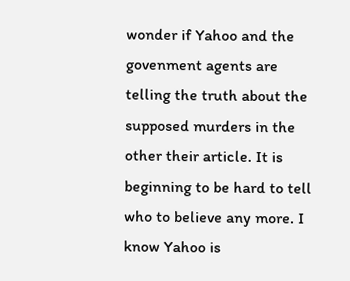wonder if Yahoo and the govenment agents are telling the truth about the supposed murders in the other their article. It is beginning to be hard to tell who to believe any more. I know Yahoo is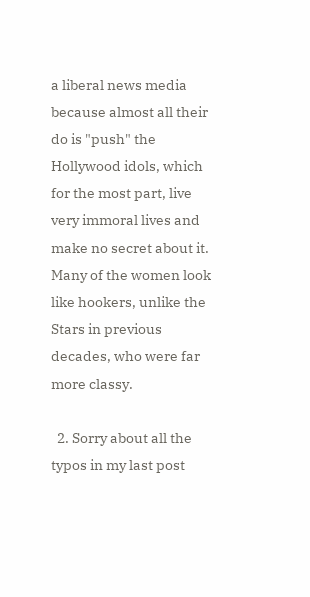a liberal news media because almost all their do is "push" the Hollywood idols, which for the most part, live very immoral lives and make no secret about it. Many of the women look like hookers, unlike the Stars in previous decades, who were far more classy.

  2. Sorry about all the typos in my last post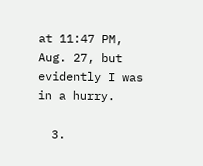at 11:47 PM, Aug. 27, but evidently I was in a hurry.

  3.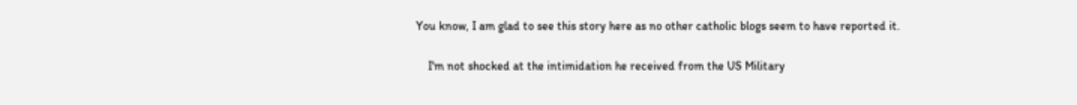You know, I am glad to see this story here as no other catholic blogs seem to have reported it.

    I'm not shocked at the intimidation he received from the US Military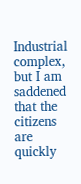Industrial complex, but I am saddened that the citizens are quickly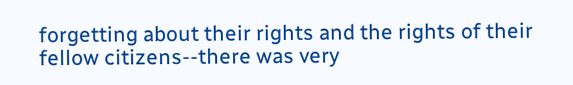forgetting about their rights and the rights of their fellow citizens--there was very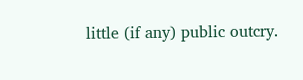little (if any) public outcry.